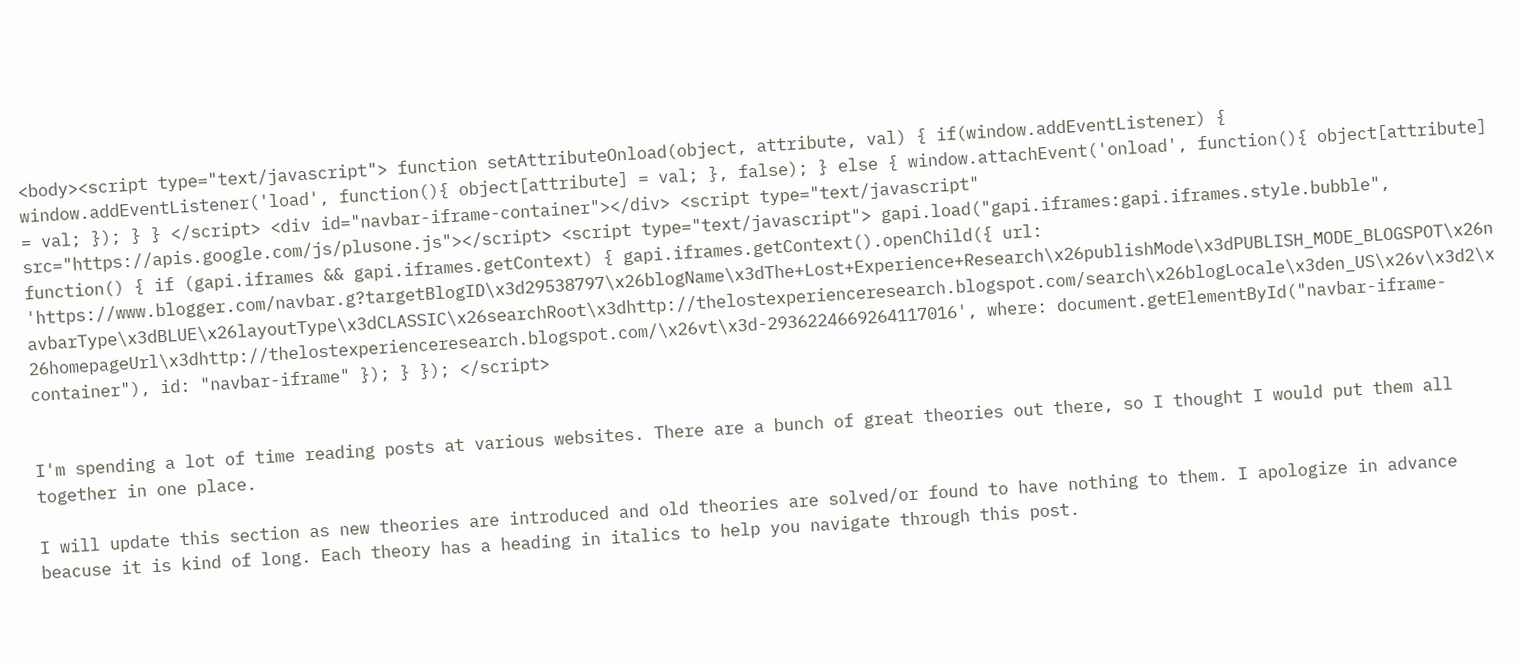<body><script type="text/javascript"> function setAttributeOnload(object, attribute, val) { if(window.addEventListener) { window.addEventListener('load', function(){ object[attribute] = val; }, false); } else { window.attachEvent('onload', function(){ object[attribute] = val; }); } } </script> <div id="navbar-iframe-container"></div> <script type="text/javascript" src="https://apis.google.com/js/plusone.js"></script> <script type="text/javascript"> gapi.load("gapi.iframes:gapi.iframes.style.bubble", function() { if (gapi.iframes && gapi.iframes.getContext) { gapi.iframes.getContext().openChild({ url: 'https://www.blogger.com/navbar.g?targetBlogID\x3d29538797\x26blogName\x3dThe+Lost+Experience+Research\x26publishMode\x3dPUBLISH_MODE_BLOGSPOT\x26navbarType\x3dBLUE\x26layoutType\x3dCLASSIC\x26searchRoot\x3dhttp://thelostexperienceresearch.blogspot.com/search\x26blogLocale\x3den_US\x26v\x3d2\x26homepageUrl\x3dhttp://thelostexperienceresearch.blogspot.com/\x26vt\x3d-2936224669264117016', where: document.getElementById("navbar-iframe-container"), id: "navbar-iframe" }); } }); </script>


I'm spending a lot of time reading posts at various websites. There are a bunch of great theories out there, so I thought I would put them all together in one place.

I will update this section as new theories are introduced and old theories are solved/or found to have nothing to them. I apologize in advance beacuse it is kind of long. Each theory has a heading in italics to help you navigate through this post.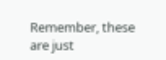Remember, these are just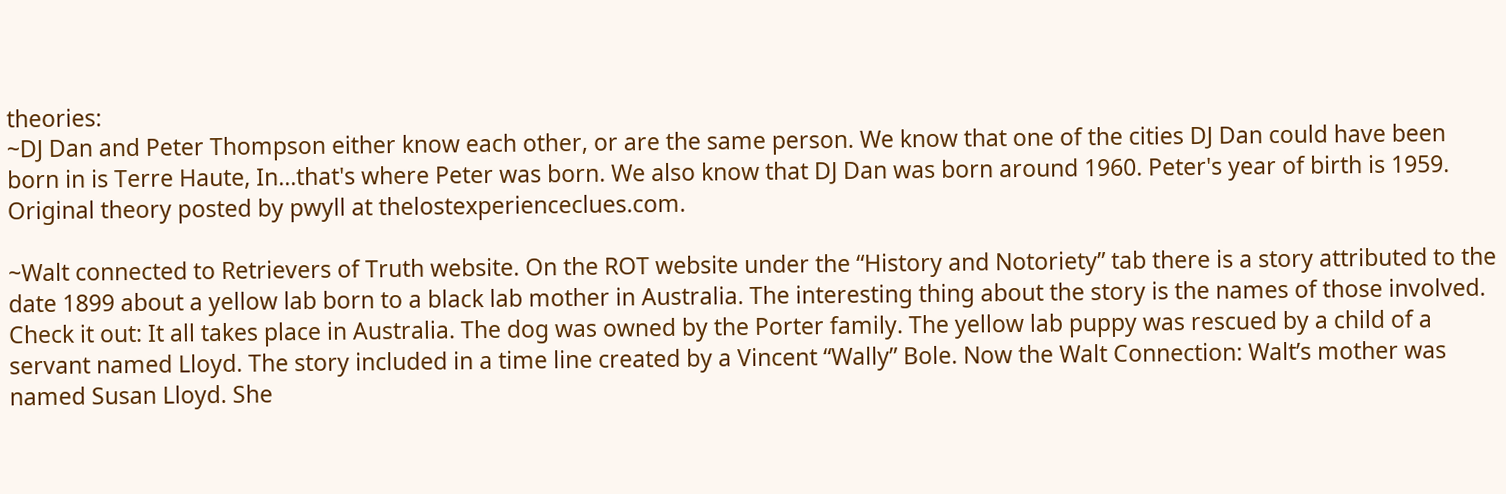theories:
~DJ Dan and Peter Thompson either know each other, or are the same person. We know that one of the cities DJ Dan could have been born in is Terre Haute, In...that's where Peter was born. We also know that DJ Dan was born around 1960. Peter's year of birth is 1959. Original theory posted by pwyll at thelostexperienceclues.com.

~Walt connected to Retrievers of Truth website. On the ROT website under the “History and Notoriety” tab there is a story attributed to the date 1899 about a yellow lab born to a black lab mother in Australia. The interesting thing about the story is the names of those involved. Check it out: It all takes place in Australia. The dog was owned by the Porter family. The yellow lab puppy was rescued by a child of a servant named Lloyd. The story included in a time line created by a Vincent “Wally” Bole. Now the Walt Connection: Walt’s mother was named Susan Lloyd. She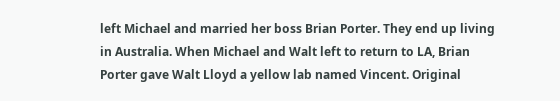left Michael and married her boss Brian Porter. They end up living in Australia. When Michael and Walt left to return to LA, Brian Porter gave Walt Lloyd a yellow lab named Vincent. Original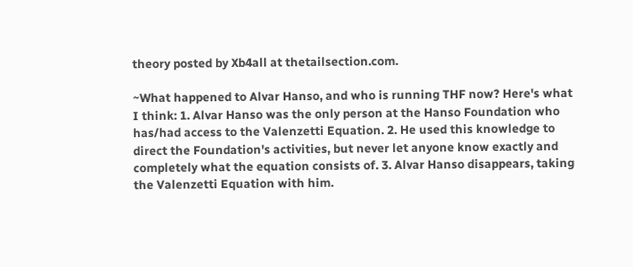theory posted by Xb4all at thetailsection.com.

~What happened to Alvar Hanso, and who is running THF now? Here's what I think: 1. Alvar Hanso was the only person at the Hanso Foundation who has/had access to the Valenzetti Equation. 2. He used this knowledge to direct the Foundation's activities, but never let anyone know exactly and completely what the equation consists of. 3. Alvar Hanso disappears, taking the Valenzetti Equation with him.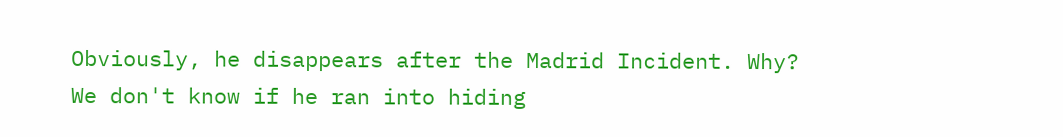Obviously, he disappears after the Madrid Incident. Why? We don't know if he ran into hiding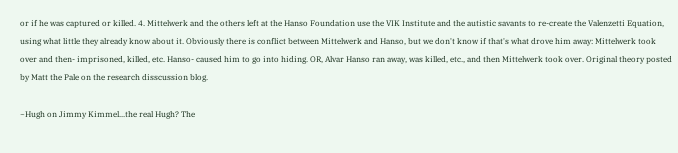or if he was captured or killed. 4. Mittelwerk and the others left at the Hanso Foundation use the VIK Institute and the autistic savants to re-create the Valenzetti Equation, using what little they already know about it. Obviously there is conflict between Mittelwerk and Hanso, but we don't know if that's what drove him away: Mittelwerk took over and then- imprisoned, killed, etc. Hanso- caused him to go into hiding. OR, Alvar Hanso ran away, was killed, etc., and then Mittelwerk took over. Original theory posted by Matt the Pale on the research disscussion blog.

~Hugh on Jimmy Kimmel...the real Hugh? The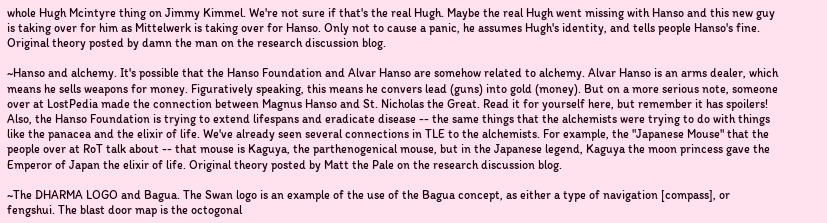whole Hugh Mcintyre thing on Jimmy Kimmel. We're not sure if that's the real Hugh. Maybe the real Hugh went missing with Hanso and this new guy is taking over for him as Mittelwerk is taking over for Hanso. Only not to cause a panic, he assumes Hugh's identity, and tells people Hanso's fine. Original theory posted by damn the man on the research discussion blog.

~Hanso and alchemy. It's possible that the Hanso Foundation and Alvar Hanso are somehow related to alchemy. Alvar Hanso is an arms dealer, which means he sells weapons for money. Figuratively speaking, this means he convers lead (guns) into gold (money). But on a more serious note, someone over at LostPedia made the connection between Magnus Hanso and St. Nicholas the Great. Read it for yourself here, but remember it has spoilers! Also, the Hanso Foundation is trying to extend lifespans and eradicate disease -- the same things that the alchemists were trying to do with things like the panacea and the elixir of life. We've already seen several connections in TLE to the alchemists. For example, the "Japanese Mouse" that the people over at RoT talk about -- that mouse is Kaguya, the parthenogenical mouse, but in the Japanese legend, Kaguya the moon princess gave the Emperor of Japan the elixir of life. Original theory posted by Matt the Pale on the research discussion blog.

~The DHARMA LOGO and Bagua. The Swan logo is an example of the use of the Bagua concept, as either a type of navigation [compass], or fengshui. The blast door map is the octogonal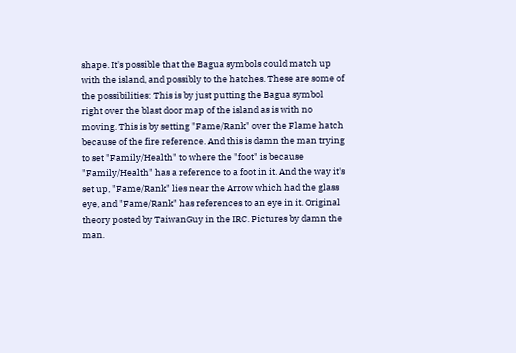shape. It's possible that the Bagua symbols could match up with the island, and possibly to the hatches. These are some of the possibilities: This is by just putting the Bagua symbol right over the blast door map of the island as is with no moving. This is by setting "Fame/Rank" over the Flame hatch because of the fire reference. And this is damn the man trying to set "Family/Health" to where the "foot" is because "Family/Health" has a reference to a foot in it. And the way it's set up, "Fame/Rank" lies near the Arrow which had the glass eye, and "Fame/Rank" has references to an eye in it. Original theory posted by TaiwanGuy in the IRC. Pictures by damn the man.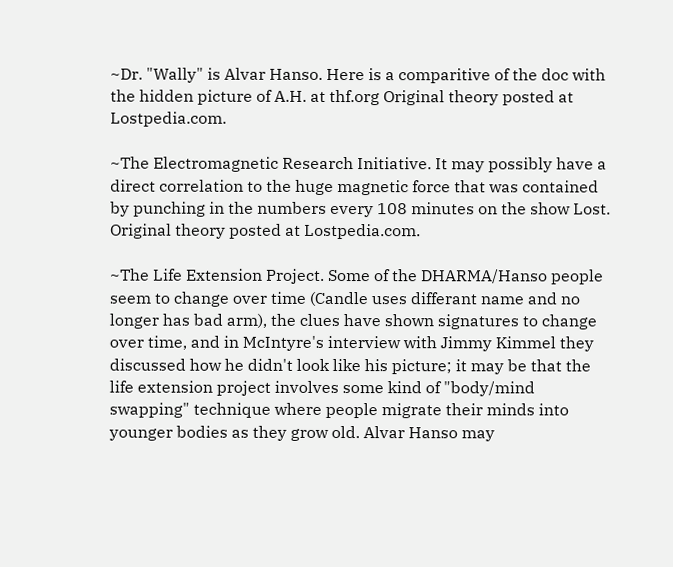~Dr. "Wally" is Alvar Hanso. Here is a comparitive of the doc with the hidden picture of A.H. at thf.org Original theory posted at Lostpedia.com.

~The Electromagnetic Research Initiative. It may possibly have a direct correlation to the huge magnetic force that was contained by punching in the numbers every 108 minutes on the show Lost. Original theory posted at Lostpedia.com.

~The Life Extension Project. Some of the DHARMA/Hanso people seem to change over time (Candle uses differant name and no longer has bad arm), the clues have shown signatures to change over time, and in McIntyre's interview with Jimmy Kimmel they discussed how he didn't look like his picture; it may be that the life extension project involves some kind of "body/mind swapping" technique where people migrate their minds into younger bodies as they grow old. Alvar Hanso may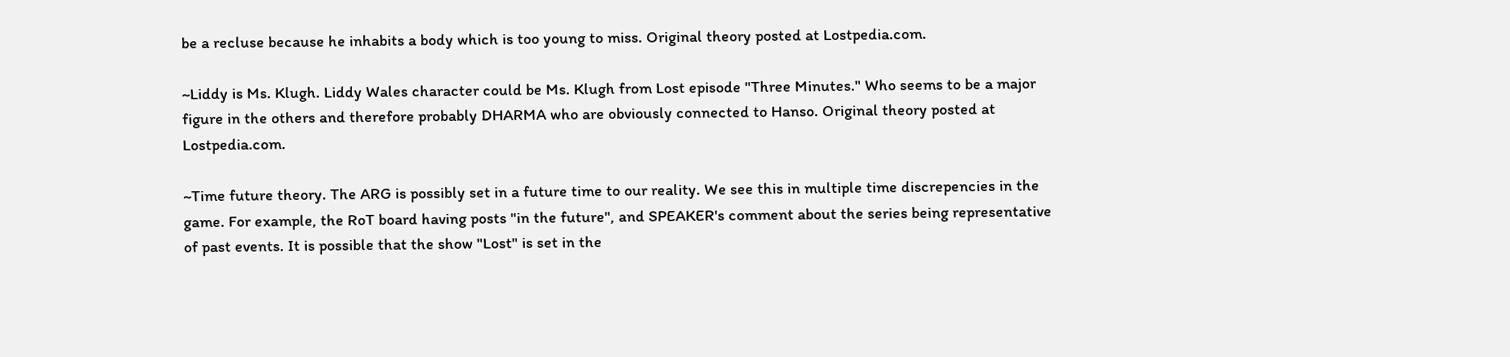be a recluse because he inhabits a body which is too young to miss. Original theory posted at Lostpedia.com.

~Liddy is Ms. Klugh. Liddy Wales character could be Ms. Klugh from Lost episode "Three Minutes." Who seems to be a major figure in the others and therefore probably DHARMA who are obviously connected to Hanso. Original theory posted at Lostpedia.com.

~Time future theory. The ARG is possibly set in a future time to our reality. We see this in multiple time discrepencies in the game. For example, the RoT board having posts "in the future", and SPEAKER's comment about the series being representative of past events. It is possible that the show "Lost" is set in the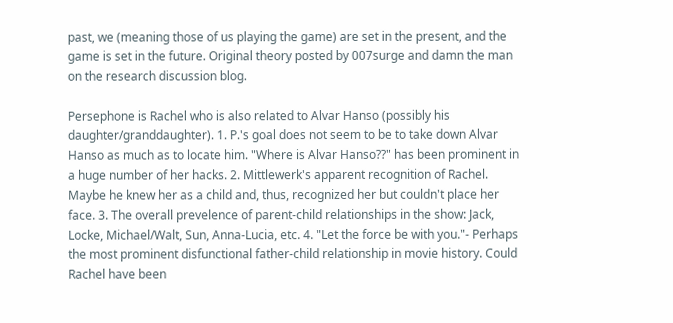past, we (meaning those of us playing the game) are set in the present, and the game is set in the future. Original theory posted by 007surge and damn the man on the research discussion blog.

Persephone is Rachel who is also related to Alvar Hanso (possibly his daughter/granddaughter). 1. P.'s goal does not seem to be to take down Alvar Hanso as much as to locate him. "Where is Alvar Hanso??" has been prominent in a huge number of her hacks. 2. Mittlewerk's apparent recognition of Rachel. Maybe he knew her as a child and, thus, recognized her but couldn't place her face. 3. The overall prevelence of parent-child relationships in the show: Jack, Locke, Michael/Walt, Sun, Anna-Lucia, etc. 4. "Let the force be with you."- Perhaps the most prominent disfunctional father-child relationship in movie history. Could Rachel have been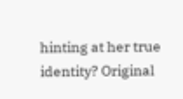hinting at her true identity? Original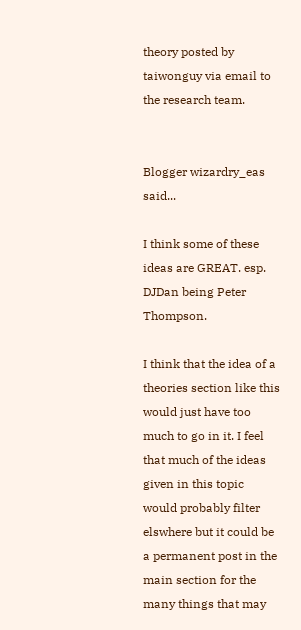theory posted by taiwonguy via email to the research team.


Blogger wizardry_eas said...

I think some of these ideas are GREAT. esp. DJDan being Peter Thompson.

I think that the idea of a theories section like this would just have too much to go in it. I feel that much of the ideas given in this topic would probably filter elswhere but it could be a permanent post in the main section for the many things that may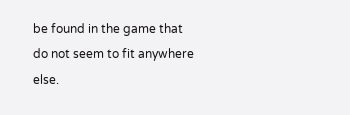be found in the game that do not seem to fit anywhere else.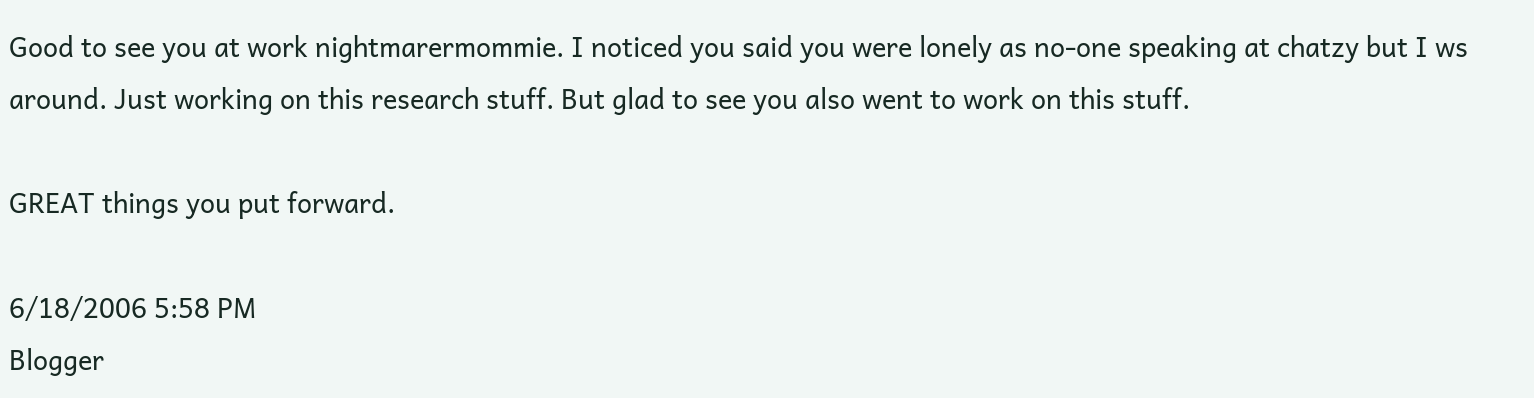Good to see you at work nightmarermommie. I noticed you said you were lonely as no-one speaking at chatzy but I ws around. Just working on this research stuff. But glad to see you also went to work on this stuff.

GREAT things you put forward.

6/18/2006 5:58 PM
Blogger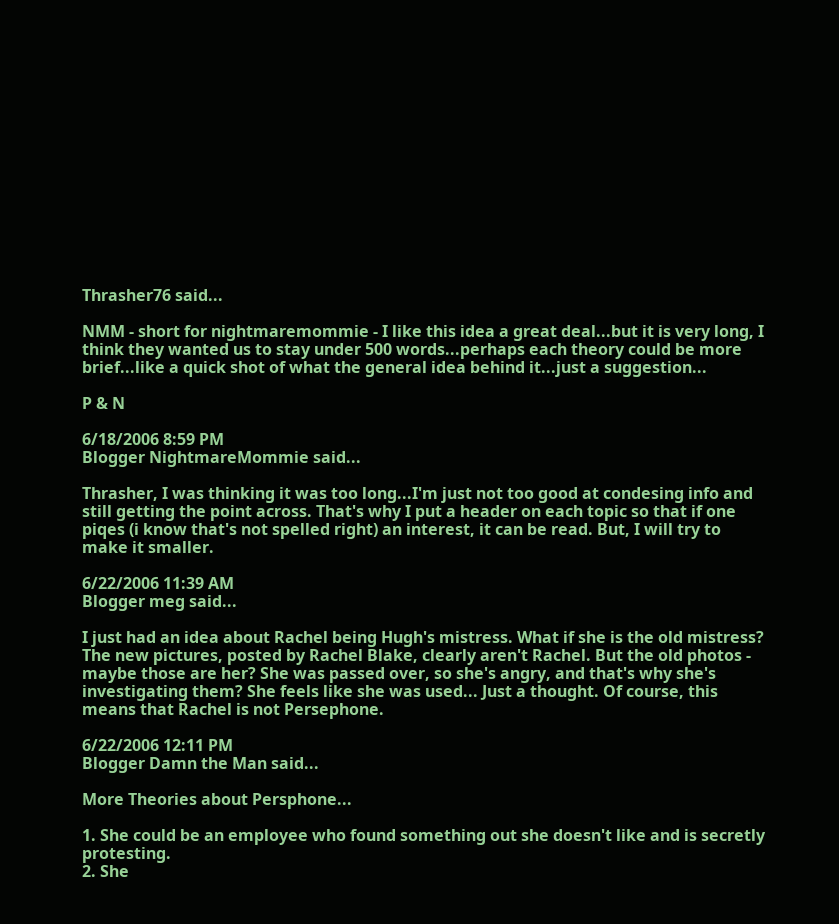Thrasher76 said...

NMM - short for nightmaremommie - I like this idea a great deal...but it is very long, I think they wanted us to stay under 500 words...perhaps each theory could be more brief...like a quick shot of what the general idea behind it...just a suggestion...

P & N

6/18/2006 8:59 PM
Blogger NightmareMommie said...

Thrasher, I was thinking it was too long...I'm just not too good at condesing info and still getting the point across. That's why I put a header on each topic so that if one piqes (i know that's not spelled right) an interest, it can be read. But, I will try to make it smaller.

6/22/2006 11:39 AM
Blogger meg said...

I just had an idea about Rachel being Hugh's mistress. What if she is the old mistress? The new pictures, posted by Rachel Blake, clearly aren't Rachel. But the old photos - maybe those are her? She was passed over, so she's angry, and that's why she's investigating them? She feels like she was used... Just a thought. Of course, this means that Rachel is not Persephone.

6/22/2006 12:11 PM
Blogger Damn the Man said...

More Theories about Persphone...

1. She could be an employee who found something out she doesn't like and is secretly protesting.
2. She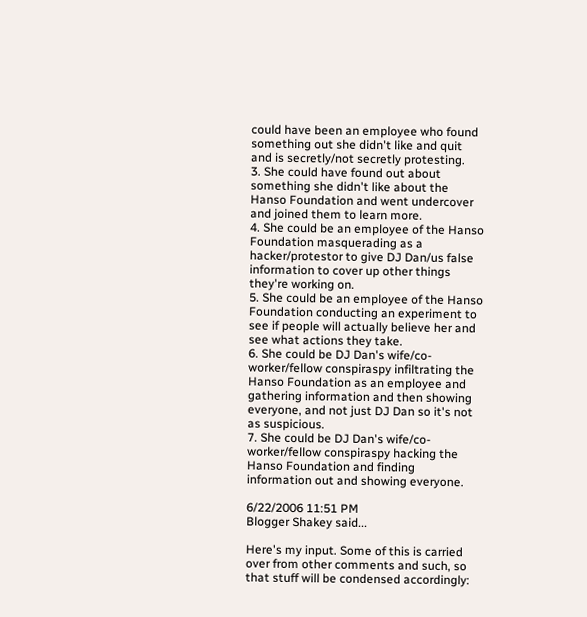could have been an employee who found something out she didn't like and quit and is secretly/not secretly protesting.
3. She could have found out about something she didn't like about the Hanso Foundation and went undercover and joined them to learn more.
4. She could be an employee of the Hanso Foundation masquerading as a hacker/protestor to give DJ Dan/us false information to cover up other things they're working on.
5. She could be an employee of the Hanso Foundation conducting an experiment to see if people will actually believe her and see what actions they take.
6. She could be DJ Dan's wife/co-worker/fellow conspiraspy infiltrating the Hanso Foundation as an employee and gathering information and then showing everyone, and not just DJ Dan so it's not as suspicious.
7. She could be DJ Dan's wife/co-worker/fellow conspiraspy hacking the Hanso Foundation and finding information out and showing everyone.

6/22/2006 11:51 PM
Blogger Shakey said...

Here's my input. Some of this is carried over from other comments and such, so that stuff will be condensed accordingly: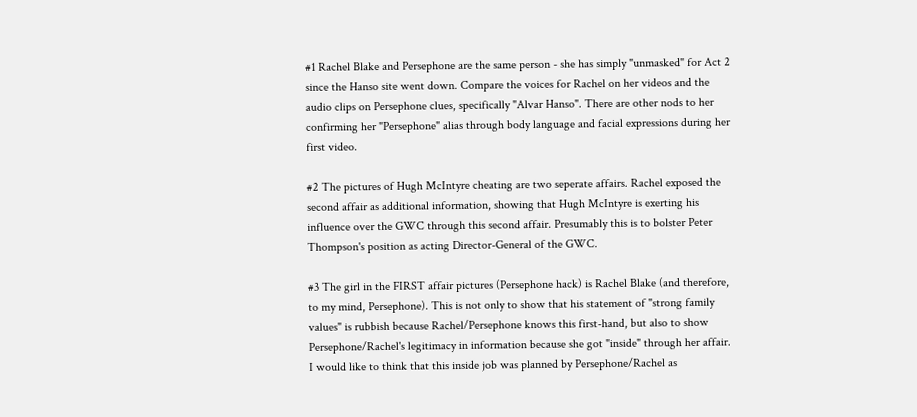#1 Rachel Blake and Persephone are the same person - she has simply "unmasked" for Act 2 since the Hanso site went down. Compare the voices for Rachel on her videos and the audio clips on Persephone clues, specifically "Alvar Hanso". There are other nods to her confirming her "Persephone" alias through body language and facial expressions during her first video.

#2 The pictures of Hugh McIntyre cheating are two seperate affairs. Rachel exposed the second affair as additional information, showing that Hugh McIntyre is exerting his influence over the GWC through this second affair. Presumably this is to bolster Peter Thompson's position as acting Director-General of the GWC.

#3 The girl in the FIRST affair pictures (Persephone hack) is Rachel Blake (and therefore, to my mind, Persephone). This is not only to show that his statement of "strong family values" is rubbish because Rachel/Persephone knows this first-hand, but also to show Persephone/Rachel's legitimacy in information because she got "inside" through her affair. I would like to think that this inside job was planned by Persephone/Rachel as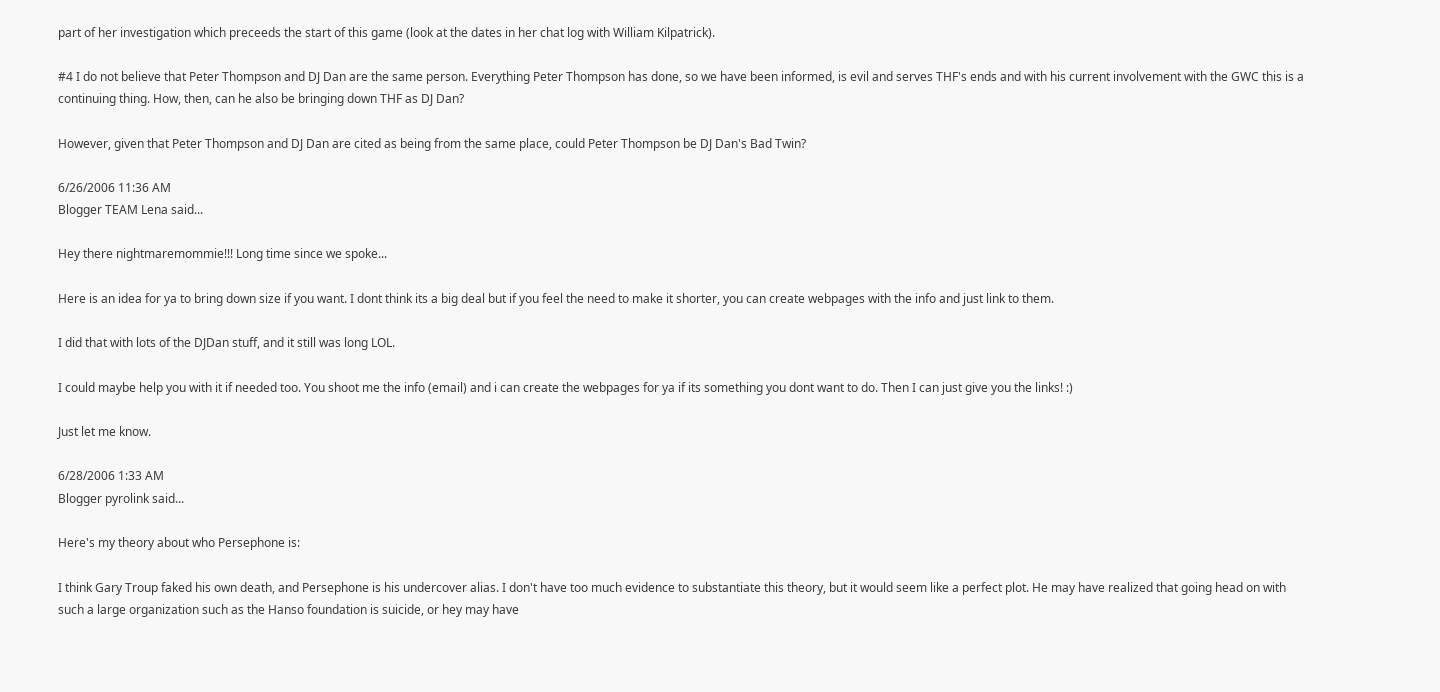part of her investigation which preceeds the start of this game (look at the dates in her chat log with William Kilpatrick).

#4 I do not believe that Peter Thompson and DJ Dan are the same person. Everything Peter Thompson has done, so we have been informed, is evil and serves THF's ends and with his current involvement with the GWC this is a continuing thing. How, then, can he also be bringing down THF as DJ Dan?

However, given that Peter Thompson and DJ Dan are cited as being from the same place, could Peter Thompson be DJ Dan's Bad Twin?

6/26/2006 11:36 AM
Blogger TEAM Lena said...

Hey there nightmaremommie!!! Long time since we spoke...

Here is an idea for ya to bring down size if you want. I dont think its a big deal but if you feel the need to make it shorter, you can create webpages with the info and just link to them.

I did that with lots of the DJDan stuff, and it still was long LOL.

I could maybe help you with it if needed too. You shoot me the info (email) and i can create the webpages for ya if its something you dont want to do. Then I can just give you the links! :)

Just let me know.

6/28/2006 1:33 AM
Blogger pyrolink said...

Here's my theory about who Persephone is:

I think Gary Troup faked his own death, and Persephone is his undercover alias. I don't have too much evidence to substantiate this theory, but it would seem like a perfect plot. He may have realized that going head on with such a large organization such as the Hanso foundation is suicide, or hey may have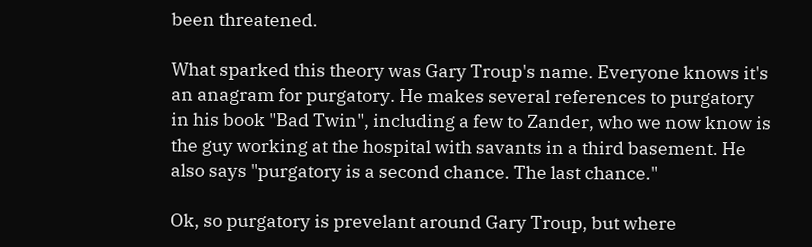been threatened.

What sparked this theory was Gary Troup's name. Everyone knows it's an anagram for purgatory. He makes several references to purgatory in his book "Bad Twin", including a few to Zander, who we now know is the guy working at the hospital with savants in a third basement. He also says "purgatory is a second chance. The last chance."

Ok, so purgatory is prevelant around Gary Troup, but where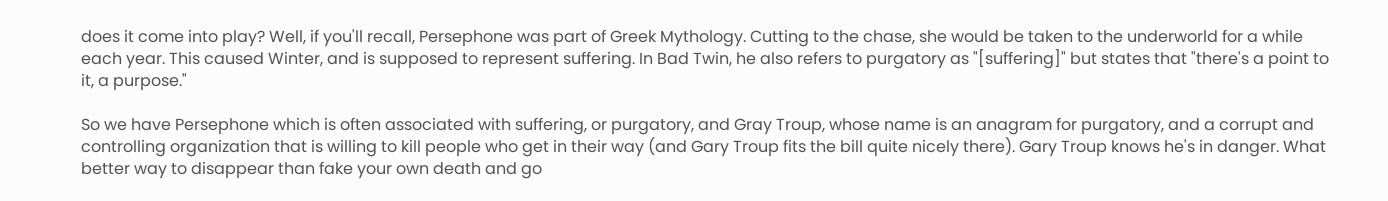does it come into play? Well, if you'll recall, Persephone was part of Greek Mythology. Cutting to the chase, she would be taken to the underworld for a while each year. This caused Winter, and is supposed to represent suffering. In Bad Twin, he also refers to purgatory as "[suffering]" but states that "there's a point to it, a purpose."

So we have Persephone which is often associated with suffering, or purgatory, and Gray Troup, whose name is an anagram for purgatory, and a corrupt and controlling organization that is willing to kill people who get in their way (and Gary Troup fits the bill quite nicely there). Gary Troup knows he's in danger. What better way to disappear than fake your own death and go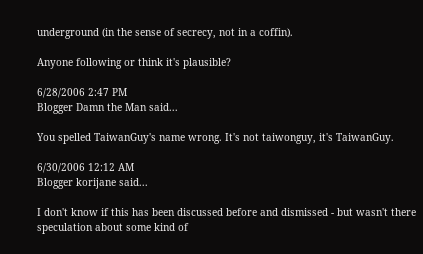underground (in the sense of secrecy, not in a coffin).

Anyone following or think it's plausible?

6/28/2006 2:47 PM
Blogger Damn the Man said...

You spelled TaiwanGuy's name wrong. It's not taiwonguy, it's TaiwanGuy.

6/30/2006 12:12 AM
Blogger korijane said...

I don't know if this has been discussed before and dismissed - but wasn't there speculation about some kind of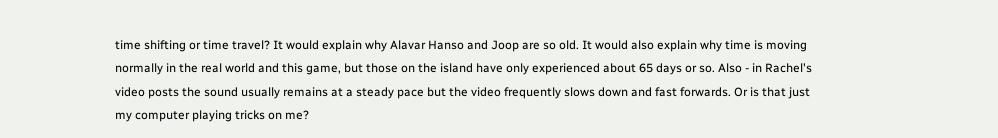time shifting or time travel? It would explain why Alavar Hanso and Joop are so old. It would also explain why time is moving normally in the real world and this game, but those on the island have only experienced about 65 days or so. Also - in Rachel's video posts the sound usually remains at a steady pace but the video frequently slows down and fast forwards. Or is that just my computer playing tricks on me?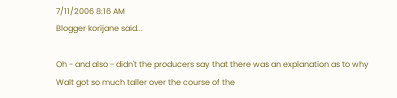7/11/2006 8:16 AM
Blogger korijane said...

Oh - and also - didn't the producers say that there was an explanation as to why Walt got so much taller over the course of the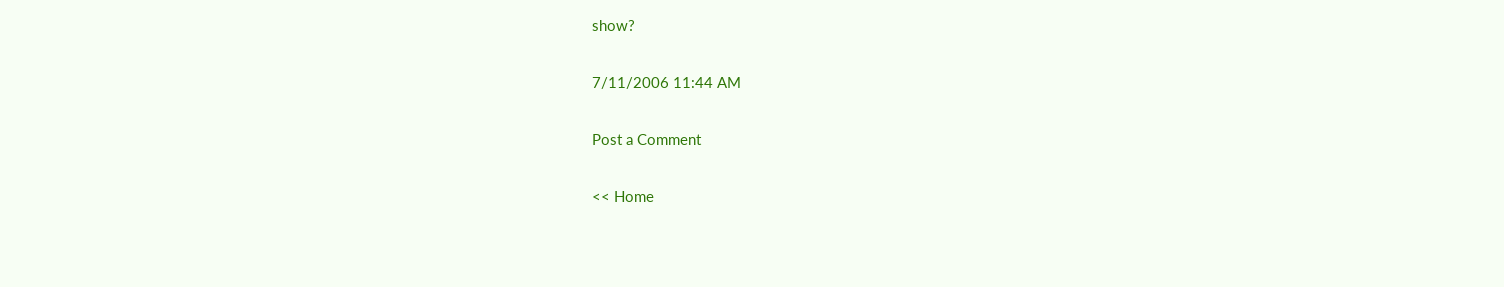show?

7/11/2006 11:44 AM

Post a Comment

<< Home